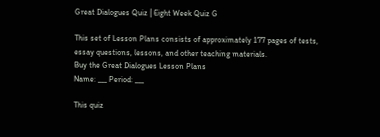Great Dialogues Quiz | Eight Week Quiz G

This set of Lesson Plans consists of approximately 177 pages of tests, essay questions, lessons, and other teaching materials.
Buy the Great Dialogues Lesson Plans
Name: ___ Period: ___

This quiz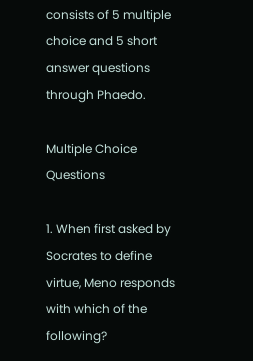consists of 5 multiple choice and 5 short answer questions through Phaedo.

Multiple Choice Questions

1. When first asked by Socrates to define virtue, Meno responds with which of the following?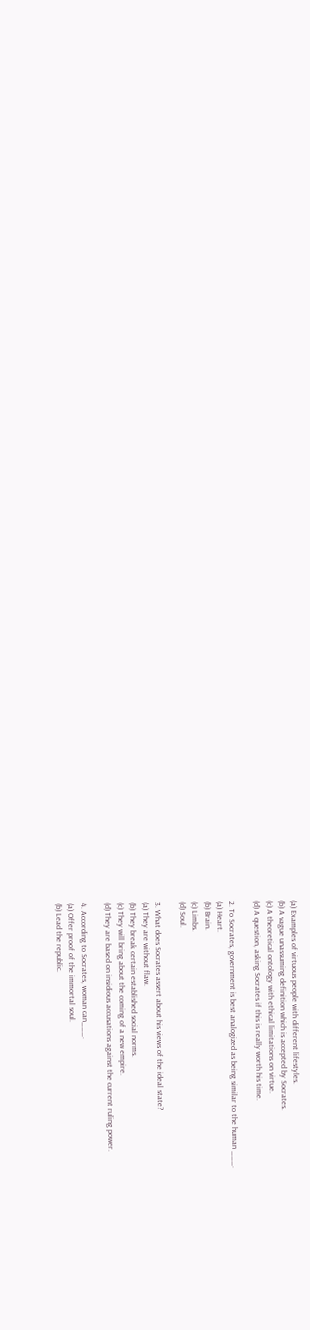(a) Examples of virtuous people with different lifestyles.
(b) A vague unassuming definition which is accepted by Socrates.
(c) A theoretical ontology with ethical limitations on virtue.
(d) A question, asking Socrates if this is really worth his time.

2. To Socrates, government is best analogized as being similar to the human ___.
(a) Heart.
(b) Brain.
(c) Limbs.
(d) Soul.

3. What does Socrates assert about his views of the ideal state?
(a) They are without flaw.
(b) They break certain established social norms.
(c) They will bring about the coming of a new empire.
(d) They are based on insidious accusations against the current ruling power.

4. According to Socrates, woman can___.
(a) Offer proof of the immortal soul.
(b) Lead the republic.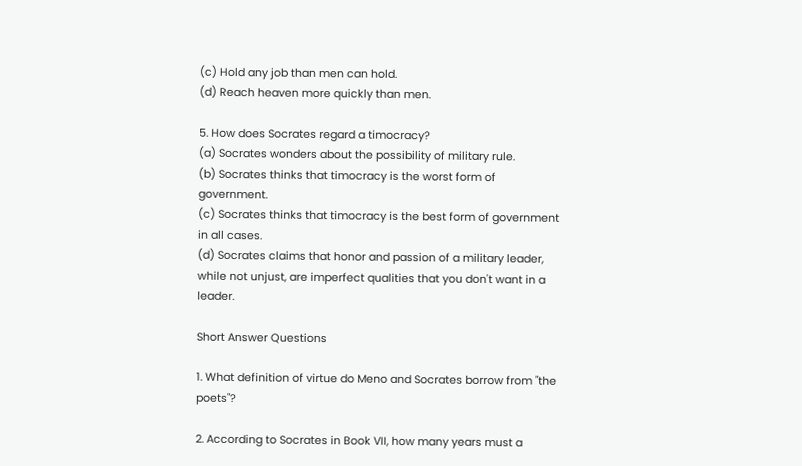(c) Hold any job than men can hold.
(d) Reach heaven more quickly than men.

5. How does Socrates regard a timocracy?
(a) Socrates wonders about the possibility of military rule.
(b) Socrates thinks that timocracy is the worst form of government.
(c) Socrates thinks that timocracy is the best form of government in all cases.
(d) Socrates claims that honor and passion of a military leader, while not unjust, are imperfect qualities that you don't want in a leader.

Short Answer Questions

1. What definition of virtue do Meno and Socrates borrow from "the poets"?

2. According to Socrates in Book VII, how many years must a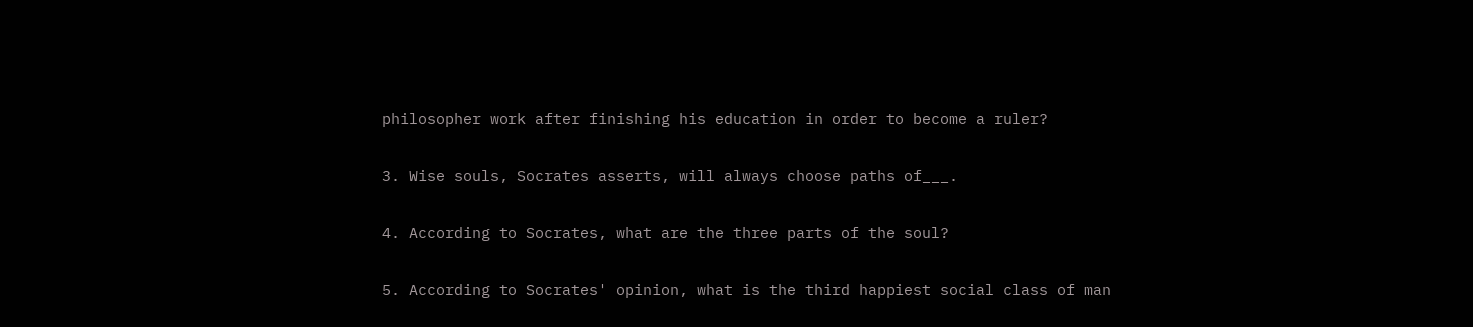philosopher work after finishing his education in order to become a ruler?

3. Wise souls, Socrates asserts, will always choose paths of___.

4. According to Socrates, what are the three parts of the soul?

5. According to Socrates' opinion, what is the third happiest social class of man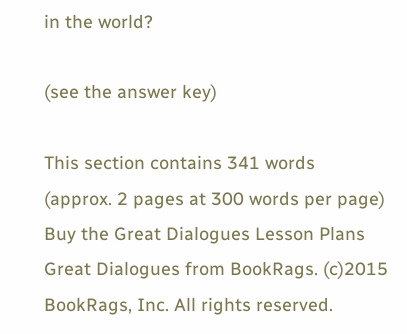in the world?

(see the answer key)

This section contains 341 words
(approx. 2 pages at 300 words per page)
Buy the Great Dialogues Lesson Plans
Great Dialogues from BookRags. (c)2015 BookRags, Inc. All rights reserved.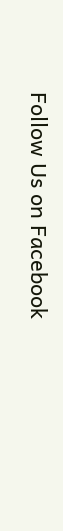Follow Us on Facebook